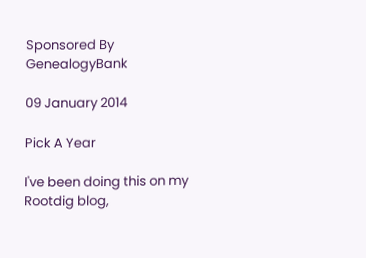Sponsored By GenealogyBank

09 January 2014

Pick A Year

I've been doing this on my Rootdig blog,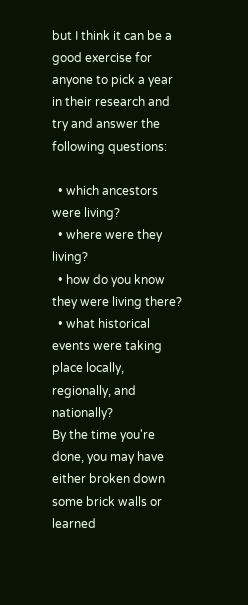but I think it can be a good exercise for anyone to pick a year in their research and try and answer the following questions:

  • which ancestors were living?
  • where were they living?
  • how do you know they were living there?
  • what historical events were taking place locally, regionally, and nationally?
By the time you're done, you may have either broken down some brick walls or learned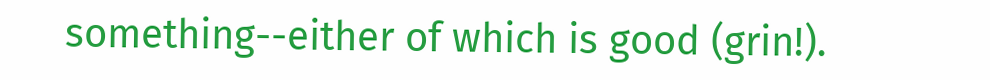something--either of which is good (grin!).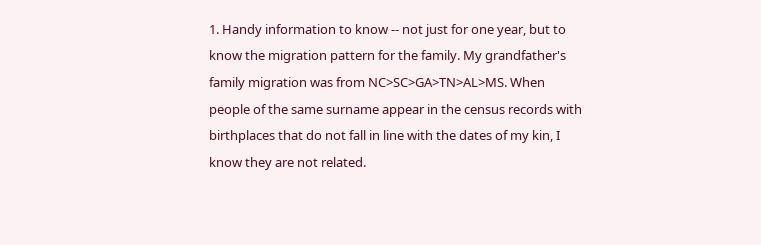1. Handy information to know -- not just for one year, but to know the migration pattern for the family. My grandfather's family migration was from NC>SC>GA>TN>AL>MS. When people of the same surname appear in the census records with birthplaces that do not fall in line with the dates of my kin, I know they are not related.